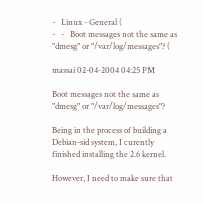-   Linux - General (
-   -   Boot messages not the same as "dmesg" or "/var/log/messages"? (

massai 02-04-2004 04:25 PM

Boot messages not the same as "dmesg" or "/var/log/messages"?

Being in the process of building a Debian-sid system, I curently finished installing the 2.6 kernel.

However, I need to make sure that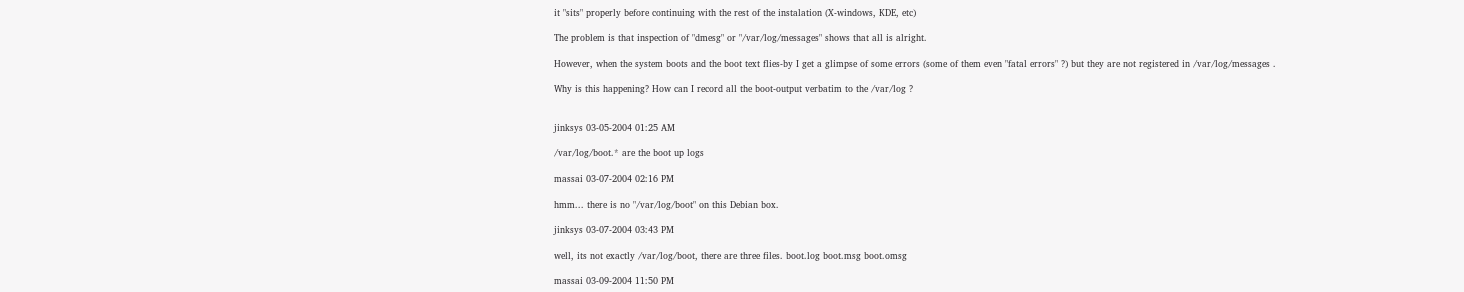it "sits" properly before continuing with the rest of the instalation (X-windows, KDE, etc)

The problem is that inspection of "dmesg" or "/var/log/messages" shows that all is alright.

However, when the system boots and the boot text flies-by I get a glimpse of some errors (some of them even "fatal errors" ?) but they are not registered in /var/log/messages .

Why is this happening? How can I record all the boot-output verbatim to the /var/log ?


jinksys 03-05-2004 01:25 AM

/var/log/boot.* are the boot up logs

massai 03-07-2004 02:16 PM

hmm... there is no "/var/log/boot" on this Debian box.

jinksys 03-07-2004 03:43 PM

well, its not exactly /var/log/boot, there are three files. boot.log boot.msg boot.omsg

massai 03-09-2004 11:50 PM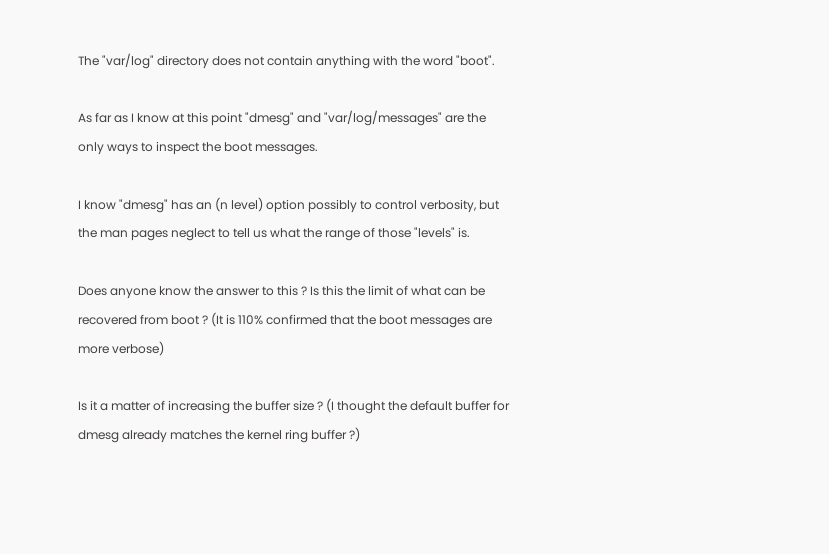The "var/log" directory does not contain anything with the word "boot".

As far as I know at this point "dmesg" and "var/log/messages" are the only ways to inspect the boot messages.

I know "dmesg" has an (n level) option possibly to control verbosity, but the man pages neglect to tell us what the range of those "levels" is.

Does anyone know the answer to this ? Is this the limit of what can be recovered from boot ? (It is 110% confirmed that the boot messages are more verbose)

Is it a matter of increasing the buffer size ? (I thought the default buffer for dmesg already matches the kernel ring buffer ?)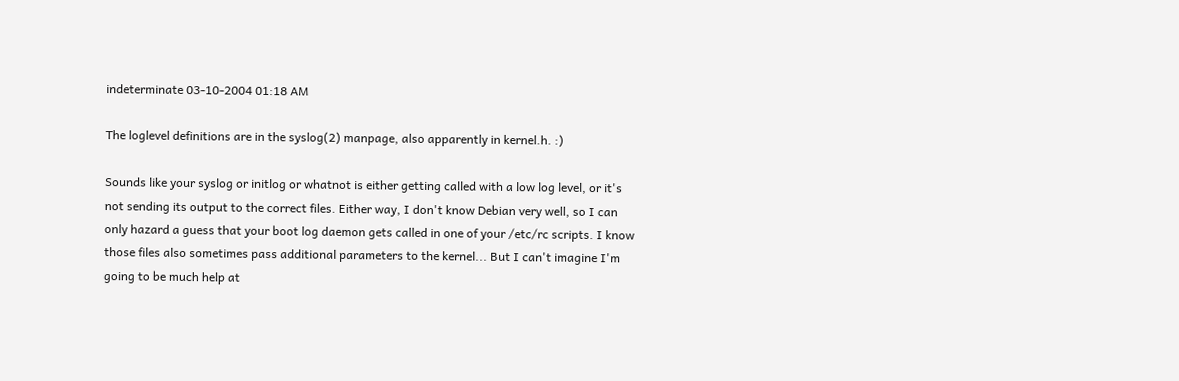indeterminate 03-10-2004 01:18 AM

The loglevel definitions are in the syslog(2) manpage, also apparently in kernel.h. :)

Sounds like your syslog or initlog or whatnot is either getting called with a low log level, or it's not sending its output to the correct files. Either way, I don't know Debian very well, so I can only hazard a guess that your boot log daemon gets called in one of your /etc/rc scripts. I know those files also sometimes pass additional parameters to the kernel... But I can't imagine I'm going to be much help at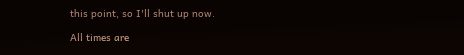this point, so I'll shut up now.

All times are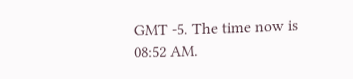GMT -5. The time now is 08:52 AM.